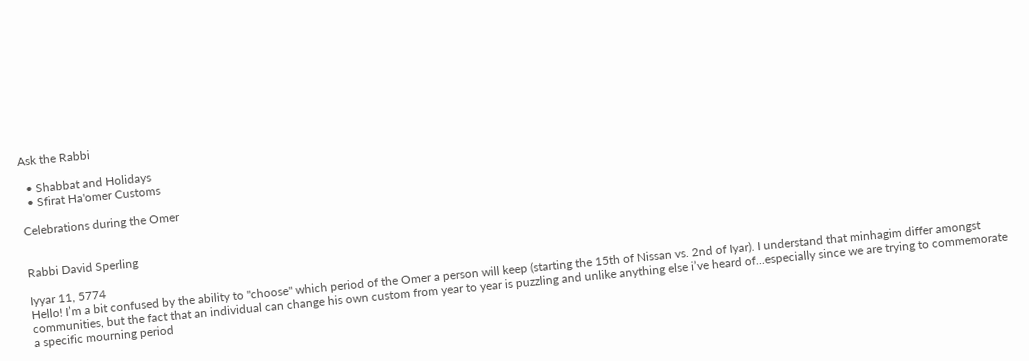Ask the Rabbi

  • Shabbat and Holidays
  • Sfirat Ha'omer Customs

Celebrations during the Omer


Rabbi David Sperling

Iyyar 11, 5774
Hello! I’m a bit confused by the ability to "choose" which period of the Omer a person will keep (starting the 15th of Nissan vs. 2nd of Iyar). I understand that minhagim differ amongst communities, but the fact that an individual can change his own custom from year to year is puzzling and unlike anything else i’ve heard of...especially since we are trying to commemorate a specific mourning period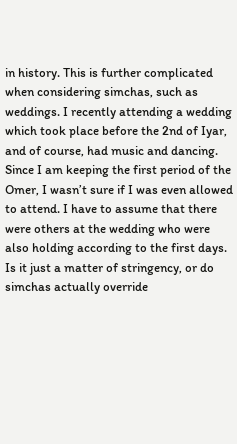in history. This is further complicated when considering simchas, such as weddings. I recently attending a wedding which took place before the 2nd of Iyar, and of course, had music and dancing. Since I am keeping the first period of the Omer, I wasn’t sure if I was even allowed to attend. I have to assume that there were others at the wedding who were also holding according to the first days. Is it just a matter of stringency, or do simchas actually override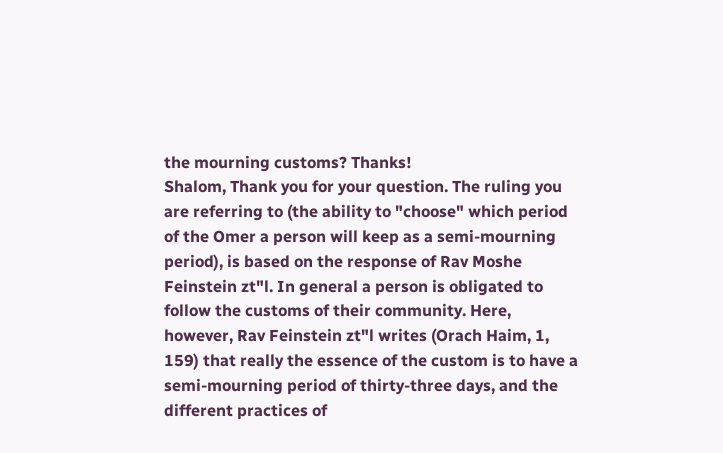the mourning customs? Thanks!
Shalom, Thank you for your question. The ruling you are referring to (the ability to "choose" which period of the Omer a person will keep as a semi-mourning period), is based on the response of Rav Moshe Feinstein zt"l. In general a person is obligated to follow the customs of their community. Here, however, Rav Feinstein zt"l writes (Orach Haim, 1, 159) that really the essence of the custom is to have a semi-mourning period of thirty-three days, and the different practices of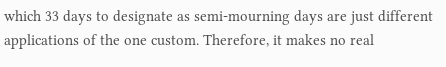which 33 days to designate as semi-mourning days are just different applications of the one custom. Therefore, it makes no real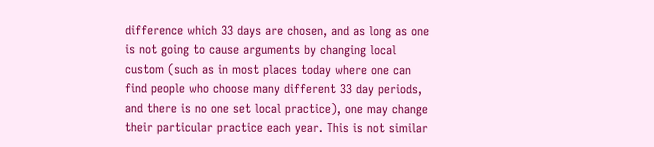difference which 33 days are chosen, and as long as one is not going to cause arguments by changing local custom (such as in most places today where one can find people who choose many different 33 day periods, and there is no one set local practice), one may change their particular practice each year. This is not similar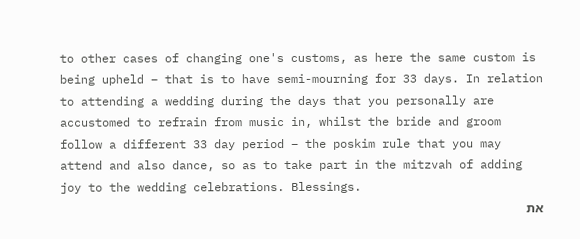to other cases of changing one's customs, as here the same custom is being upheld – that is to have semi-mourning for 33 days. In relation to attending a wedding during the days that you personally are accustomed to refrain from music in, whilst the bride and groom follow a different 33 day period – the poskim rule that you may attend and also dance, so as to take part in the mitzvah of adding joy to the wedding celebrations. Blessings.
את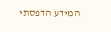המידע הדפסתי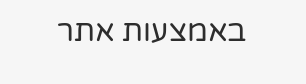באמצעות אתר